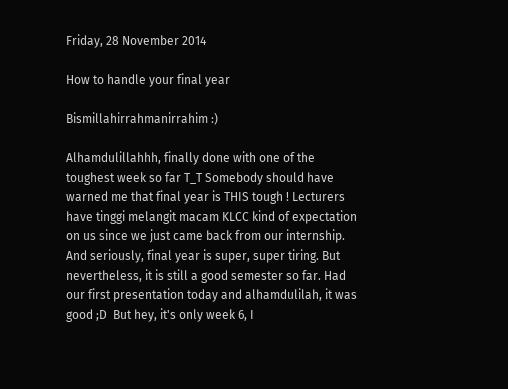Friday, 28 November 2014

How to handle your final year

Bismillahirrahmanirrahim :)

Alhamdulillahhh, finally done with one of the toughest week so far T_T Somebody should have warned me that final year is THIS tough ! Lecturers have tinggi melangit macam KLCC kind of expectation on us since we just came back from our internship. And seriously, final year is super, super tiring. But nevertheless, it is still a good semester so far. Had our first presentation today and alhamdulilah, it was good ;D  But hey, it's only week 6, I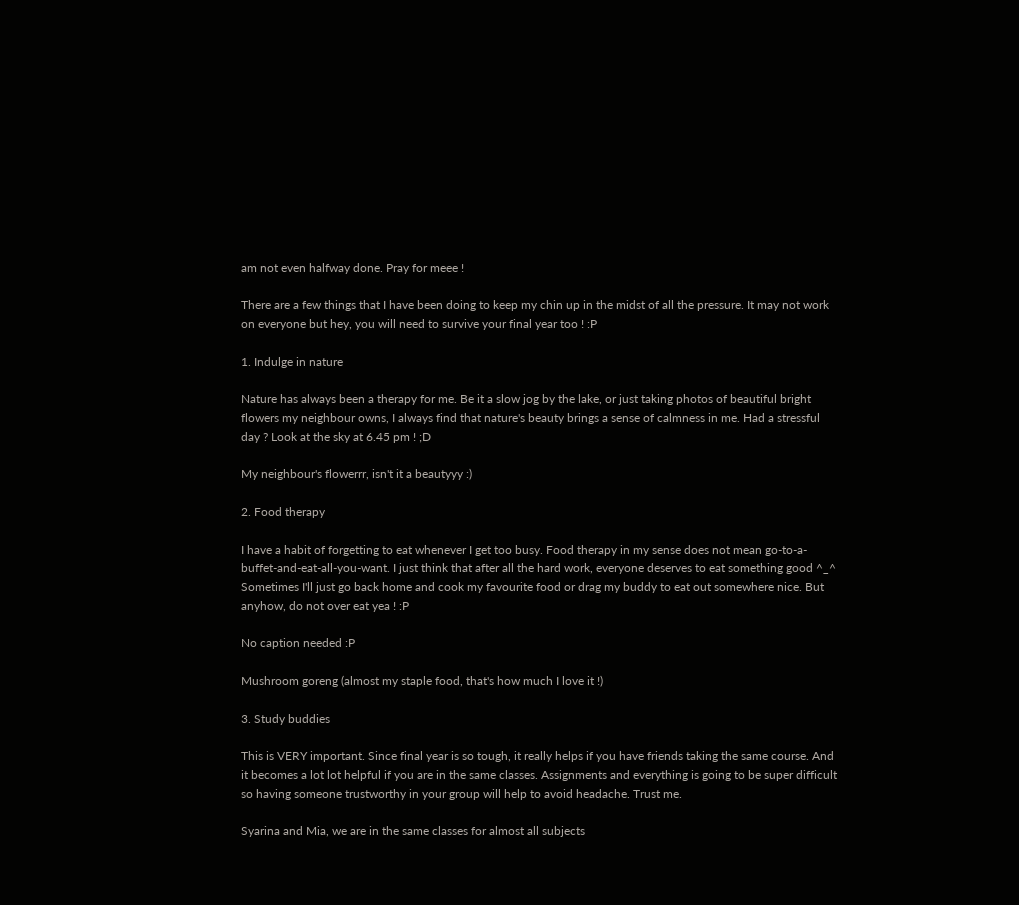am not even halfway done. Pray for meee !

There are a few things that I have been doing to keep my chin up in the midst of all the pressure. It may not work on everyone but hey, you will need to survive your final year too ! :P

1. Indulge in nature

Nature has always been a therapy for me. Be it a slow jog by the lake, or just taking photos of beautiful bright flowers my neighbour owns, I always find that nature's beauty brings a sense of calmness in me. Had a stressful day ? Look at the sky at 6.45 pm ! ;D

My neighbour's flowerrr, isn't it a beautyyy :)

2. Food therapy

I have a habit of forgetting to eat whenever I get too busy. Food therapy in my sense does not mean go-to-a-buffet-and-eat-all-you-want. I just think that after all the hard work, everyone deserves to eat something good ^_^ Sometimes I'll just go back home and cook my favourite food or drag my buddy to eat out somewhere nice. But anyhow, do not over eat yea ! :P

No caption needed :P

Mushroom goreng (almost my staple food, that's how much I love it !)

3. Study buddies

This is VERY important. Since final year is so tough, it really helps if you have friends taking the same course. And it becomes a lot lot helpful if you are in the same classes. Assignments and everything is going to be super difficult so having someone trustworthy in your group will help to avoid headache. Trust me.

Syarina and Mia, we are in the same classes for almost all subjects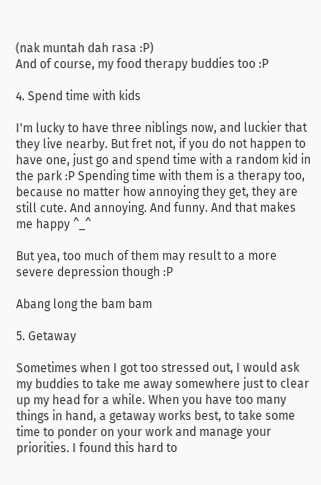(nak muntah dah rasa :P)
And of course, my food therapy buddies too :P

4. Spend time with kids

I'm lucky to have three niblings now, and luckier that they live nearby. But fret not, if you do not happen to have one, just go and spend time with a random kid in the park :P Spending time with them is a therapy too, because no matter how annoying they get, they are still cute. And annoying. And funny. And that makes me happy ^_^

But yea, too much of them may result to a more severe depression though :P

Abang long the bam bam

5. Getaway

Sometimes when I got too stressed out, I would ask my buddies to take me away somewhere just to clear up my head for a while. When you have too many things in hand, a getaway works best, to take some time to ponder on your work and manage your priorities. I found this hard to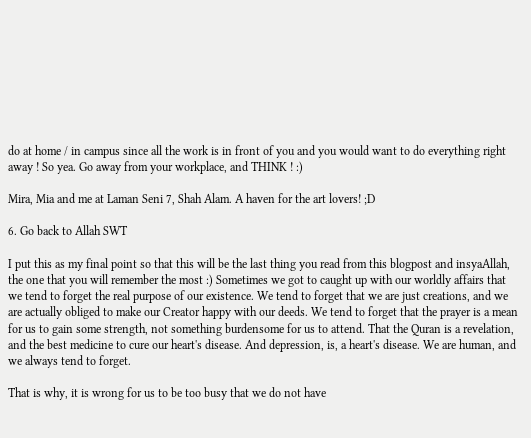do at home / in campus since all the work is in front of you and you would want to do everything right away ! So yea. Go away from your workplace, and THINK ! :)

Mira, Mia and me at Laman Seni 7, Shah Alam. A haven for the art lovers! ;D

6. Go back to Allah SWT

I put this as my final point so that this will be the last thing you read from this blogpost and insyaAllah, the one that you will remember the most :) Sometimes we got to caught up with our worldly affairs that we tend to forget the real purpose of our existence. We tend to forget that we are just creations, and we are actually obliged to make our Creator happy with our deeds. We tend to forget that the prayer is a mean for us to gain some strength, not something burdensome for us to attend. That the Quran is a revelation, and the best medicine to cure our heart's disease. And depression, is, a heart's disease. We are human, and we always tend to forget.

That is why, it is wrong for us to be too busy that we do not have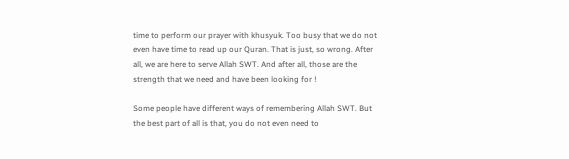time to perform our prayer with khusyuk. Too busy that we do not even have time to read up our Quran. That is just, so wrong. After all, we are here to serve Allah SWT. And after all, those are the strength that we need and have been looking for !

Some people have different ways of remembering Allah SWT. But the best part of all is that, you do not even need to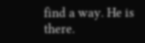find a way. He is there.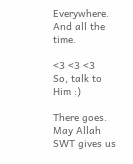Everywhere. And all the time.

<3 <3 <3
So, talk to Him :)

There goes. May Allah SWT gives us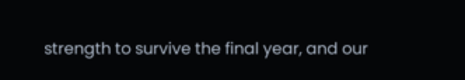strength to survive the final year, and our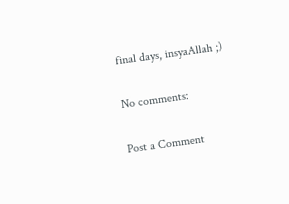final days, insyaAllah ;)

No comments:

Post a Comment